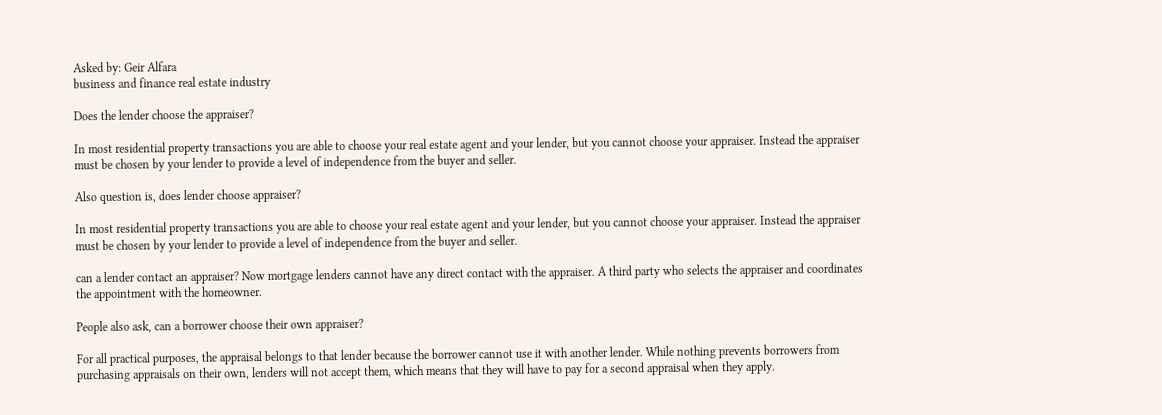Asked by: Geir Alfara
business and finance real estate industry

Does the lender choose the appraiser?

In most residential property transactions you are able to choose your real estate agent and your lender, but you cannot choose your appraiser. Instead the appraiser must be chosen by your lender to provide a level of independence from the buyer and seller.

Also question is, does lender choose appraiser?

In most residential property transactions you are able to choose your real estate agent and your lender, but you cannot choose your appraiser. Instead the appraiser must be chosen by your lender to provide a level of independence from the buyer and seller.

can a lender contact an appraiser? Now mortgage lenders cannot have any direct contact with the appraiser. A third party who selects the appraiser and coordinates the appointment with the homeowner.

People also ask, can a borrower choose their own appraiser?

For all practical purposes, the appraisal belongs to that lender because the borrower cannot use it with another lender. While nothing prevents borrowers from purchasing appraisals on their own, lenders will not accept them, which means that they will have to pay for a second appraisal when they apply.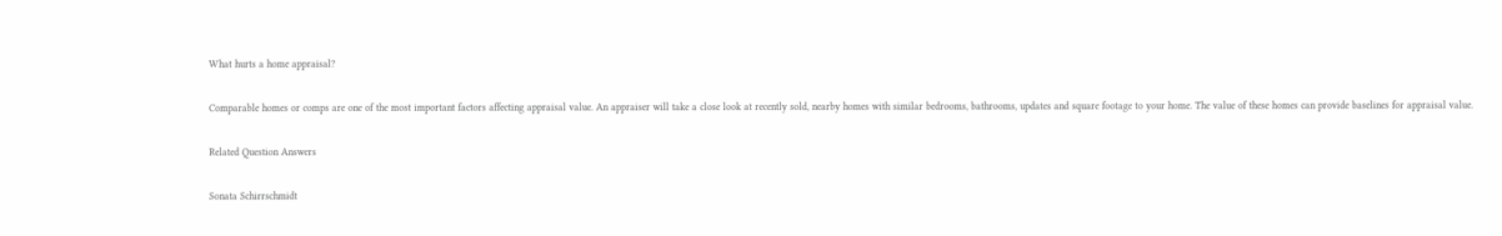What hurts a home appraisal?

Comparable homes or comps are one of the most important factors affecting appraisal value. An appraiser will take a close look at recently sold, nearby homes with similar bedrooms, bathrooms, updates and square footage to your home. The value of these homes can provide baselines for appraisal value.

Related Question Answers

Sonata Schirrschmidt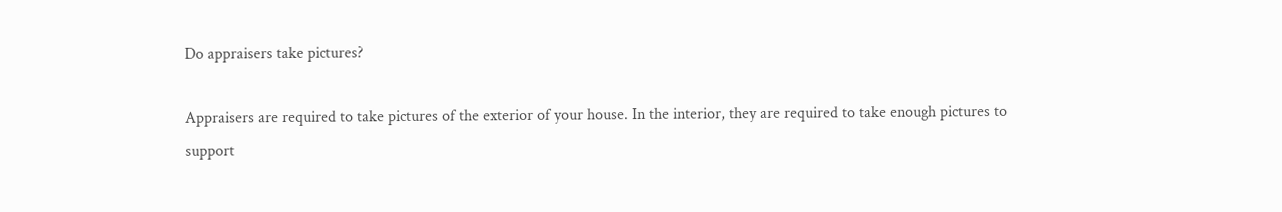Do appraisers take pictures?

Appraisers are required to take pictures of the exterior of your house. In the interior, they are required to take enough pictures to support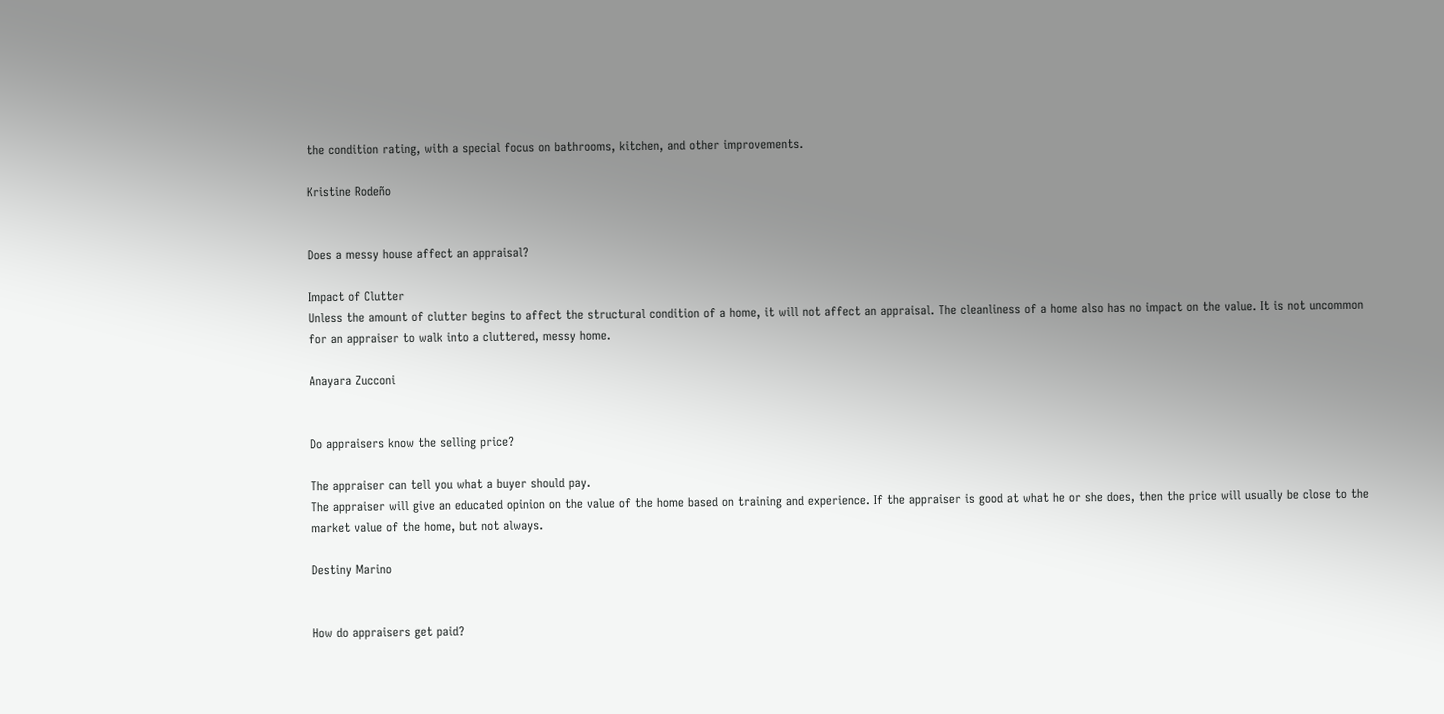the condition rating, with a special focus on bathrooms, kitchen, and other improvements.

Kristine Rodeño


Does a messy house affect an appraisal?

Impact of Clutter
Unless the amount of clutter begins to affect the structural condition of a home, it will not affect an appraisal. The cleanliness of a home also has no impact on the value. It is not uncommon for an appraiser to walk into a cluttered, messy home.

Anayara Zucconi


Do appraisers know the selling price?

The appraiser can tell you what a buyer should pay.
The appraiser will give an educated opinion on the value of the home based on training and experience. If the appraiser is good at what he or she does, then the price will usually be close to the market value of the home, but not always.

Destiny Marino


How do appraisers get paid?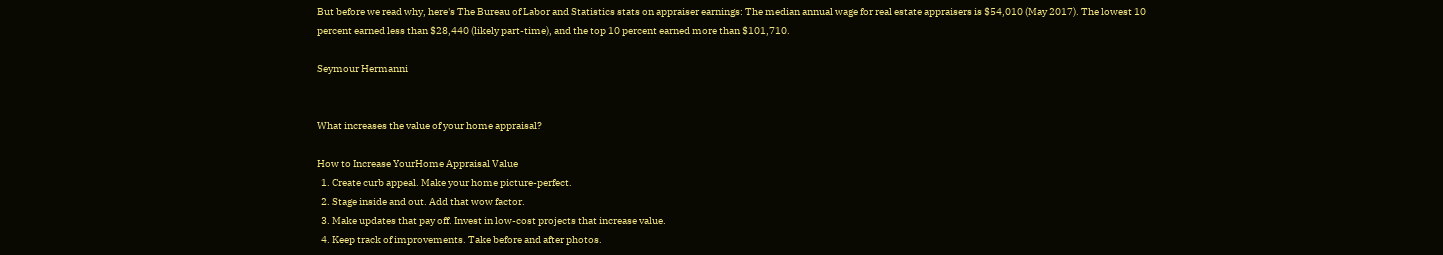But before we read why, here's The Bureau of Labor and Statistics stats on appraiser earnings: The median annual wage for real estate appraisers is $54,010 (May 2017). The lowest 10 percent earned less than $28,440 (likely part-time), and the top 10 percent earned more than $101,710.

Seymour Hermanni


What increases the value of your home appraisal?

How to Increase YourHome Appraisal Value
  1. Create curb appeal. Make your home picture-perfect.
  2. Stage inside and out. Add that wow factor.
  3. Make updates that pay off. Invest in low-cost projects that increase value.
  4. Keep track of improvements. Take before and after photos.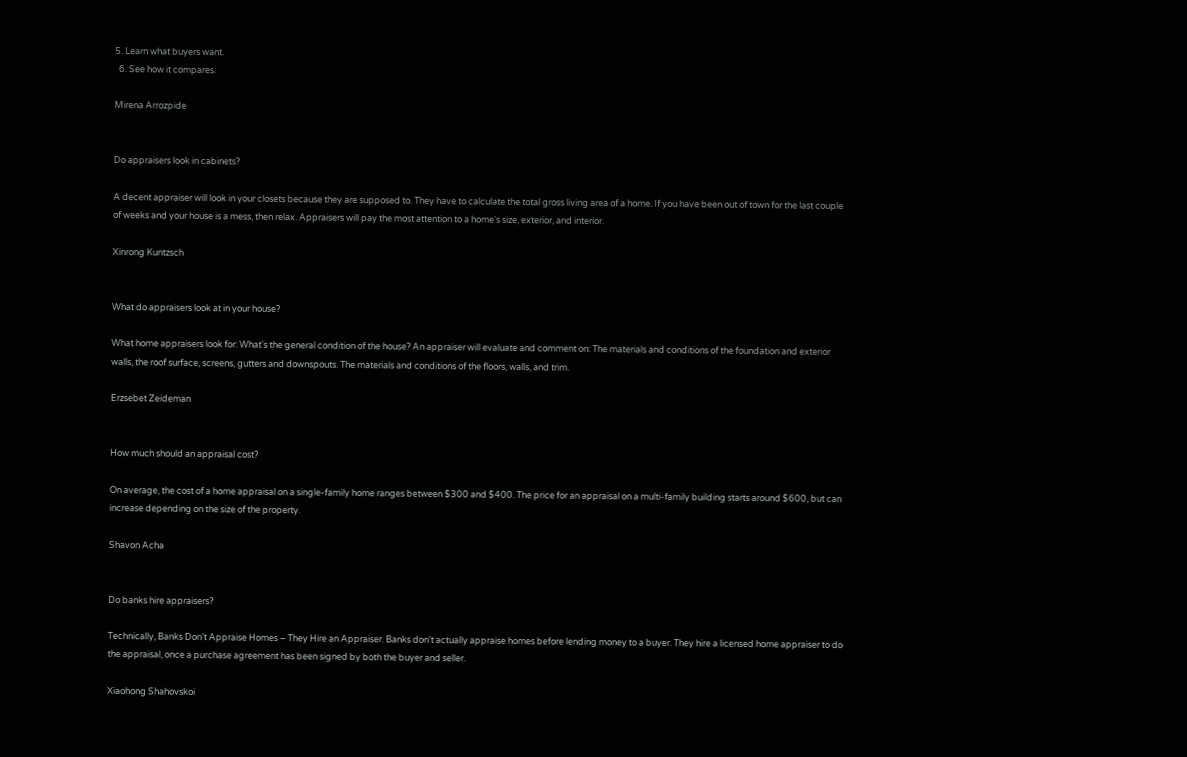5. Learn what buyers want.
  6. See how it compares.

Mirena Arrozpide


Do appraisers look in cabinets?

A decent appraiser will look in your closets because they are supposed to. They have to calculate the total gross living area of a home. If you have been out of town for the last couple of weeks and your house is a mess, then relax. Appraisers will pay the most attention to a home's size, exterior, and interior.

Xinrong Kuntzsch


What do appraisers look at in your house?

What home appraisers look for: What's the general condition of the house? An appraiser will evaluate and comment on: The materials and conditions of the foundation and exterior walls, the roof surface, screens, gutters and downspouts. The materials and conditions of the floors, walls, and trim.

Erzsebet Zeideman


How much should an appraisal cost?

On average, the cost of a home appraisal on a single-family home ranges between $300 and $400. The price for an appraisal on a multi-family building starts around $600, but can increase depending on the size of the property.

Shavon Acha


Do banks hire appraisers?

Technically, Banks Don't Appraise Homes – They Hire an Appraiser. Banks don't actually appraise homes before lending money to a buyer. They hire a licensed home appraiser to do the appraisal, once a purchase agreement has been signed by both the buyer and seller.

Xiaohong Shahovskoi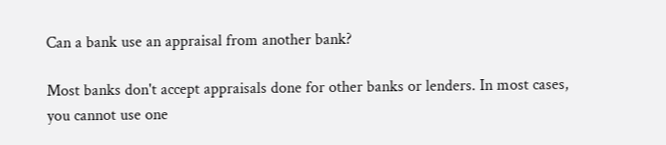Can a bank use an appraisal from another bank?

Most banks don't accept appraisals done for other banks or lenders. In most cases, you cannot use one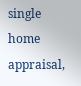single home appraisal,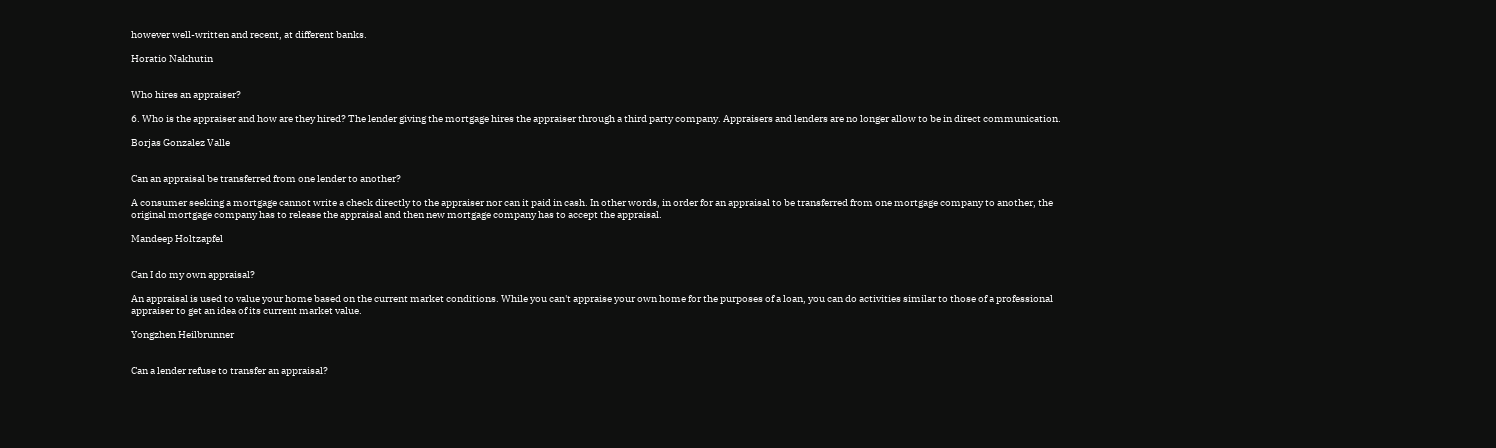however well-written and recent, at different banks.

Horatio Nakhutin


Who hires an appraiser?

6. Who is the appraiser and how are they hired? The lender giving the mortgage hires the appraiser through a third party company. Appraisers and lenders are no longer allow to be in direct communication.

Borjas Gonzalez Valle


Can an appraisal be transferred from one lender to another?

A consumer seeking a mortgage cannot write a check directly to the appraiser nor can it paid in cash. In other words, in order for an appraisal to be transferred from one mortgage company to another, the original mortgage company has to release the appraisal and then new mortgage company has to accept the appraisal.

Mandeep Holtzapfel


Can I do my own appraisal?

An appraisal is used to value your home based on the current market conditions. While you can't appraise your own home for the purposes of a loan, you can do activities similar to those of a professional appraiser to get an idea of its current market value.

Yongzhen Heilbrunner


Can a lender refuse to transfer an appraisal?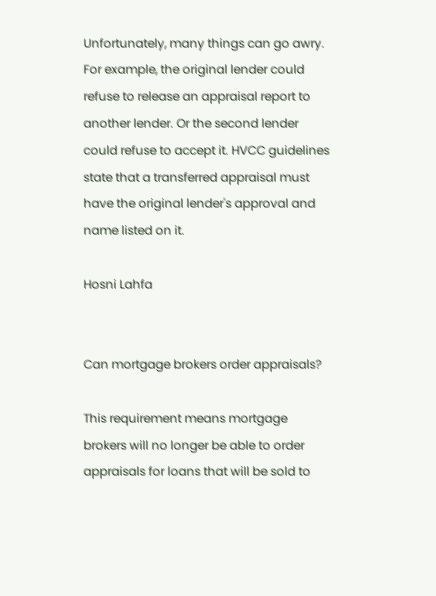Unfortunately, many things can go awry. For example, the original lender could refuse to release an appraisal report to another lender. Or the second lender could refuse to accept it. HVCC guidelines state that a transferred appraisal must have the original lender's approval and name listed on it.

Hosni Lahfa


Can mortgage brokers order appraisals?

This requirement means mortgage brokers will no longer be able to order appraisals for loans that will be sold to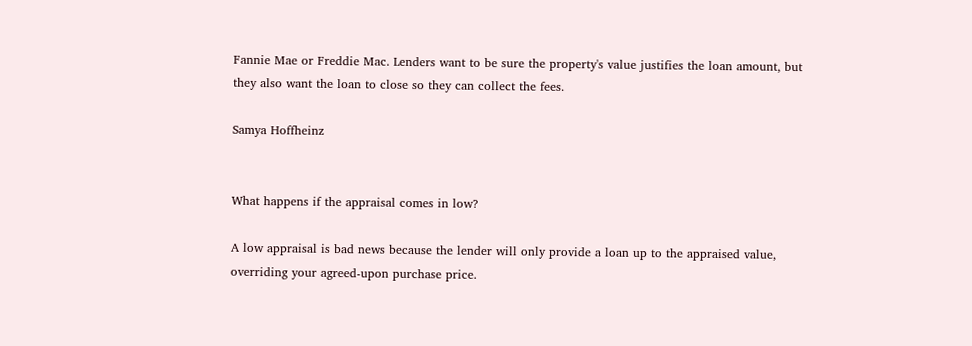Fannie Mae or Freddie Mac. Lenders want to be sure the property's value justifies the loan amount, but they also want the loan to close so they can collect the fees.

Samya Hoffheinz


What happens if the appraisal comes in low?

A low appraisal is bad news because the lender will only provide a loan up to the appraised value, overriding your agreed-upon purchase price.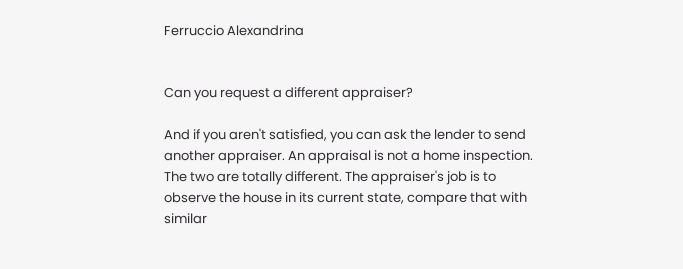Ferruccio Alexandrina


Can you request a different appraiser?

And if you aren't satisfied, you can ask the lender to send another appraiser. An appraisal is not a home inspection. The two are totally different. The appraiser's job is to observe the house in its current state, compare that with similar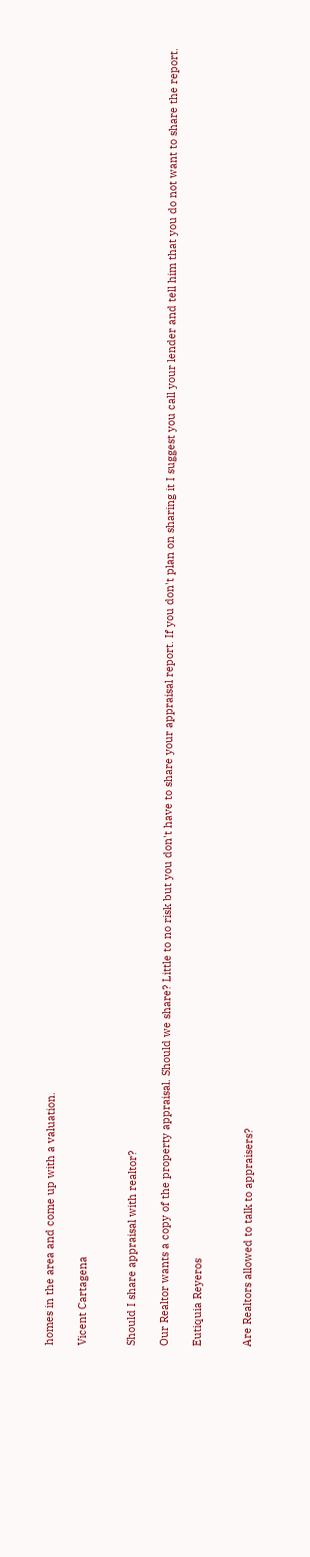homes in the area and come up with a valuation.

Vicent Cartagena


Should I share appraisal with realtor?

Our Realtor wants a copy of the property appraisal. Should we share? Little to no risk but you don't have to share your appraisal report. If you don't plan on sharing it I suggest you call your lender and tell him that you do not want to share the report.

Eutiquia Reyeros


Are Realtors allowed to talk to appraisers?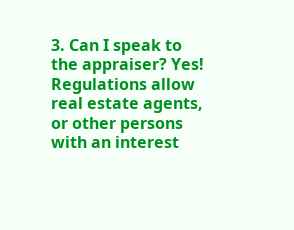3. Can I speak to the appraiser? Yes! Regulations allow real estate agents, or other persons with an interest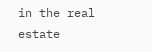in the real estate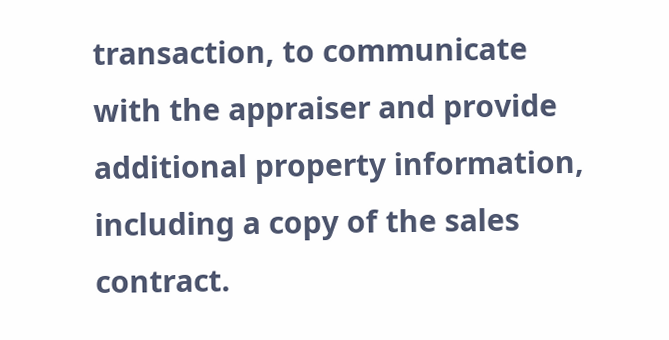transaction, to communicate with the appraiser and provide additional property information, including a copy of the sales contract.